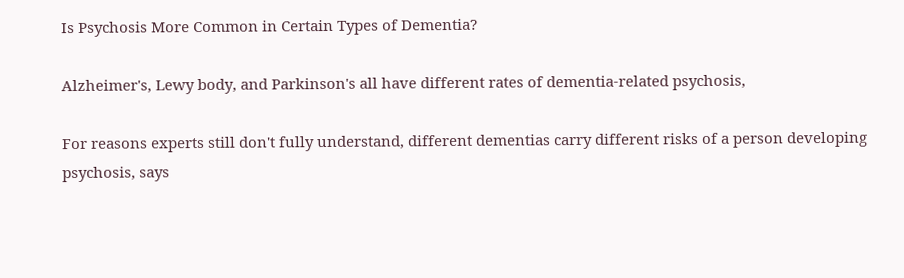Is Psychosis More Common in Certain Types of Dementia?

Alzheimer's, Lewy body, and Parkinson's all have different rates of dementia-related psychosis,

For reasons experts still don't fully understand, different dementias carry different risks of a person developing psychosis, says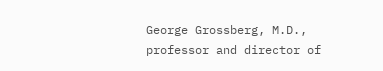George Grossberg, M.D., professor and director of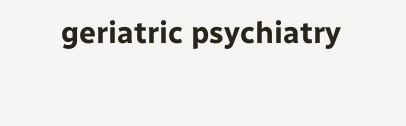geriatric psychiatry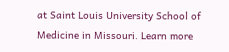at Saint Louis University School of Medicine in Missouri. Learn more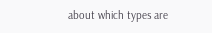about which types are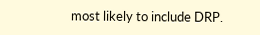most likely to include DRP.